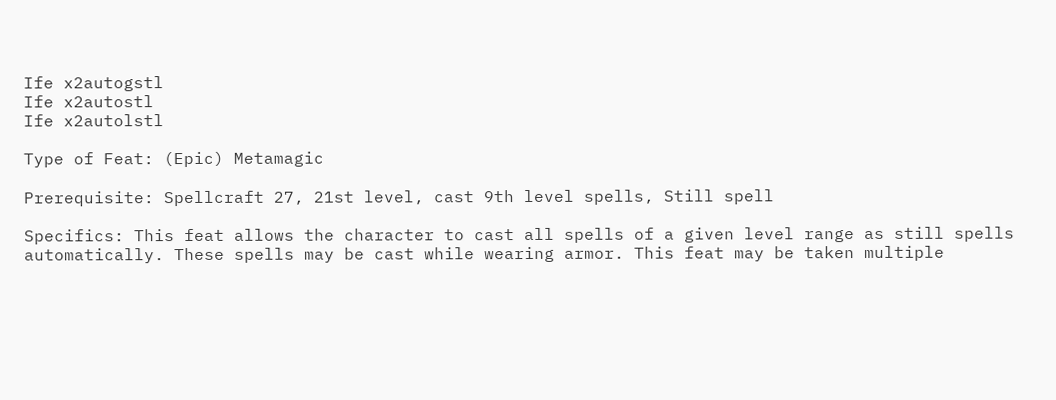Ife x2autogstl
Ife x2autostl
Ife x2autolstl

Type of Feat: (Epic) Metamagic

Prerequisite: Spellcraft 27, 21st level, cast 9th level spells, Still spell

Specifics: This feat allows the character to cast all spells of a given level range as still spells automatically. These spells may be cast while wearing armor. This feat may be taken multiple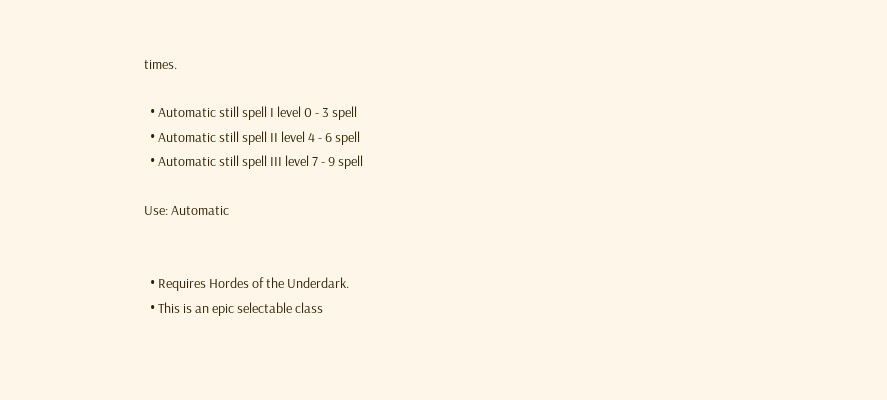times.

  • Automatic still spell I level 0 - 3 spell
  • Automatic still spell II level 4 - 6 spell
  • Automatic still spell III level 7 - 9 spell

Use: Automatic


  • Requires Hordes of the Underdark.
  • This is an epic selectable class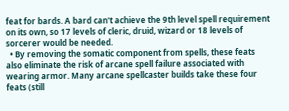feat for bards. A bard can't achieve the 9th level spell requirement on its own, so 17 levels of cleric, druid, wizard or 18 levels of sorcerer would be needed.
  • By removing the somatic component from spells, these feats also eliminate the risk of arcane spell failure associated with wearing armor. Many arcane spellcaster builds take these four feats (still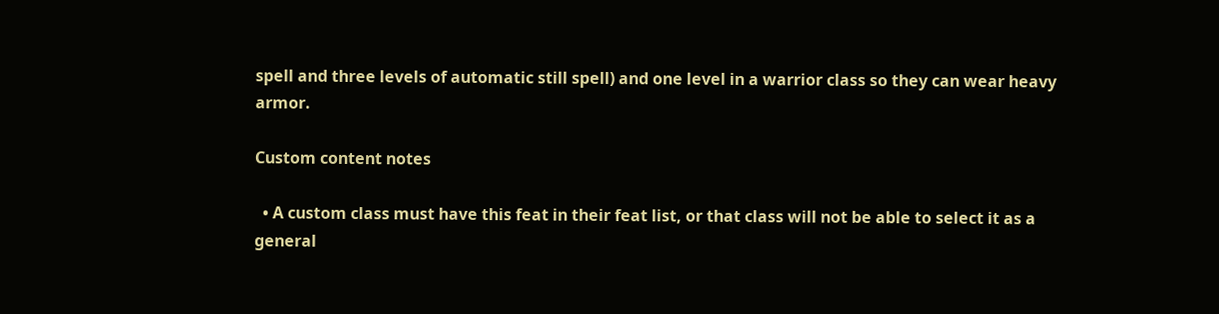spell and three levels of automatic still spell) and one level in a warrior class so they can wear heavy armor.

Custom content notes

  • A custom class must have this feat in their feat list, or that class will not be able to select it as a general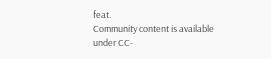feat.
Community content is available under CC-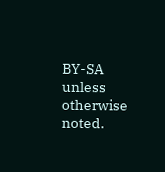BY-SA unless otherwise noted.